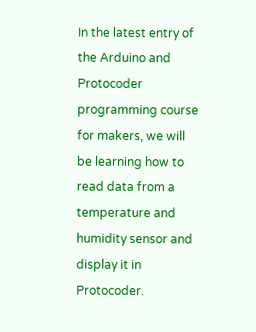In the latest entry of the Arduino and Protocoder programming course for makers, we will be learning how to read data from a temperature and humidity sensor and display it in Protocoder.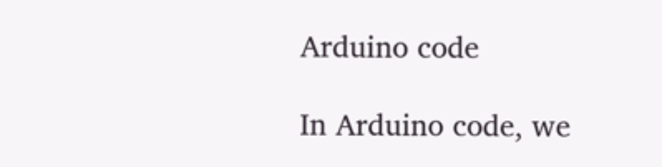Arduino code

In Arduino code, we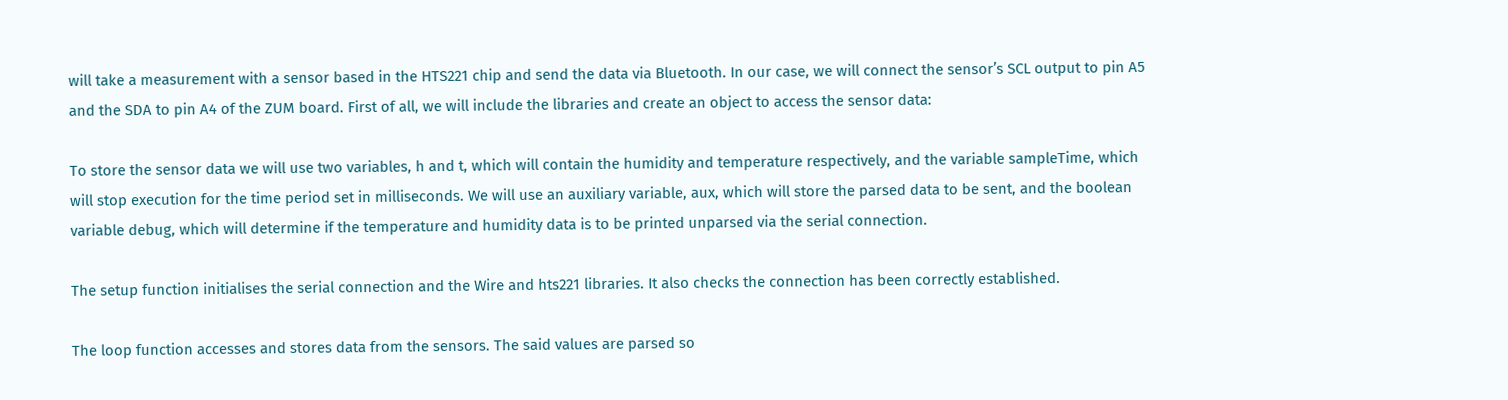will take a measurement with a sensor based in the HTS221 chip and send the data via Bluetooth. In our case, we will connect the sensor’s SCL output to pin A5 and the SDA to pin A4 of the ZUM board. First of all, we will include the libraries and create an object to access the sensor data:

To store the sensor data we will use two variables, h and t, which will contain the humidity and temperature respectively, and the variable sampleTime, which will stop execution for the time period set in milliseconds. We will use an auxiliary variable, aux, which will store the parsed data to be sent, and the boolean variable debug, which will determine if the temperature and humidity data is to be printed unparsed via the serial connection.

The setup function initialises the serial connection and the Wire and hts221 libraries. It also checks the connection has been correctly established.

The loop function accesses and stores data from the sensors. The said values are parsed so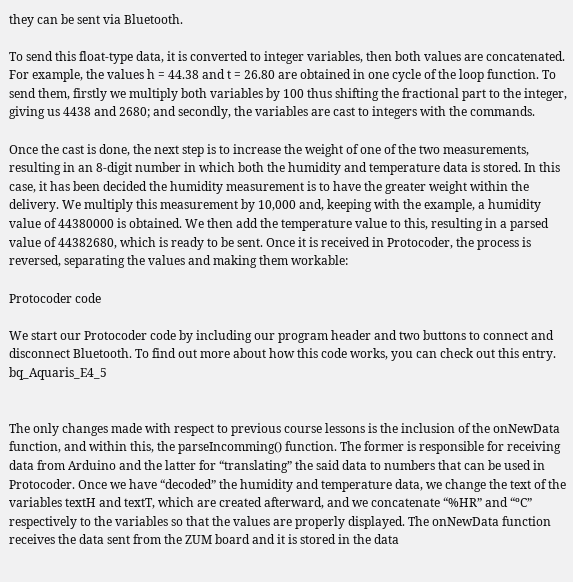they can be sent via Bluetooth.

To send this float-type data, it is converted to integer variables, then both values are concatenated. For example, the values h = 44.38 and t = 26.80 are obtained in one cycle of the loop function. To send them, firstly we multiply both variables by 100 thus shifting the fractional part to the integer, giving us 4438 and 2680; and secondly, the variables are cast to integers with the commands.

Once the cast is done, the next step is to increase the weight of one of the two measurements, resulting in an 8-digit number in which both the humidity and temperature data is stored. In this case, it has been decided the humidity measurement is to have the greater weight within the delivery. We multiply this measurement by 10,000 and, keeping with the example, a humidity value of 44380000 is obtained. We then add the temperature value to this, resulting in a parsed value of 44382680, which is ready to be sent. Once it is received in Protocoder, the process is reversed, separating the values and making them workable:

Protocoder code

We start our Protocoder code by including our program header and two buttons to connect and disconnect Bluetooth. To find out more about how this code works, you can check out this entry. bq_Aquaris_E4_5


The only changes made with respect to previous course lessons is the inclusion of the onNewData function, and within this, the parseIncomming() function. The former is responsible for receiving data from Arduino and the latter for “translating” the said data to numbers that can be used in Protocoder. Once we have “decoded” the humidity and temperature data, we change the text of the variables textH and textT, which are created afterward, and we concatenate “%HR” and “ºC” respectively to the variables so that the values are properly displayed. The onNewData function receives the data sent from the ZUM board and it is stored in the data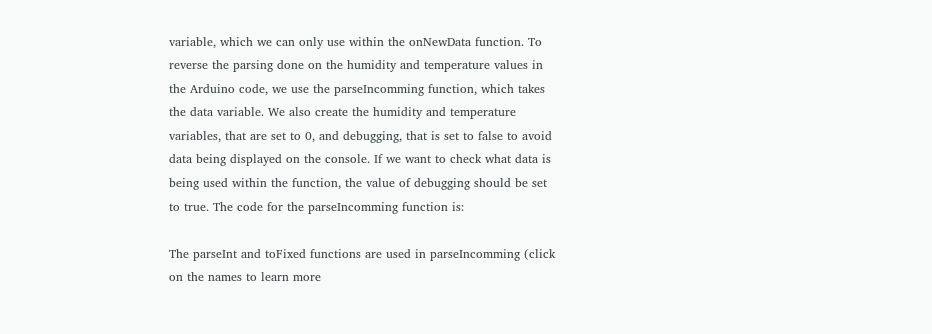variable, which we can only use within the onNewData function. To reverse the parsing done on the humidity and temperature values in the Arduino code, we use the parseIncomming function, which takes the data variable. We also create the humidity and temperature variables, that are set to 0, and debugging, that is set to false to avoid data being displayed on the console. If we want to check what data is being used within the function, the value of debugging should be set to true. The code for the parseIncomming function is:

The parseInt and toFixed functions are used in parseIncomming (click on the names to learn more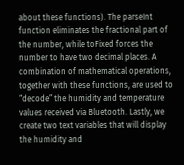about these functions). The parseInt function eliminates the fractional part of the number, while toFixed forces the number to have two decimal places. A combination of mathematical operations, together with these functions, are used to “decode” the humidity and temperature values received via Bluetooth. Lastly, we create two text variables that will display the humidity and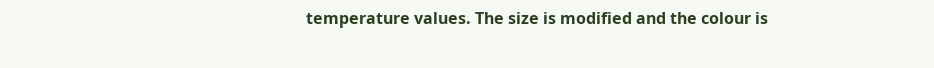temperature values. The size is modified and the colour is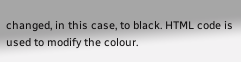changed, in this case, to black. HTML code is used to modify the colour.